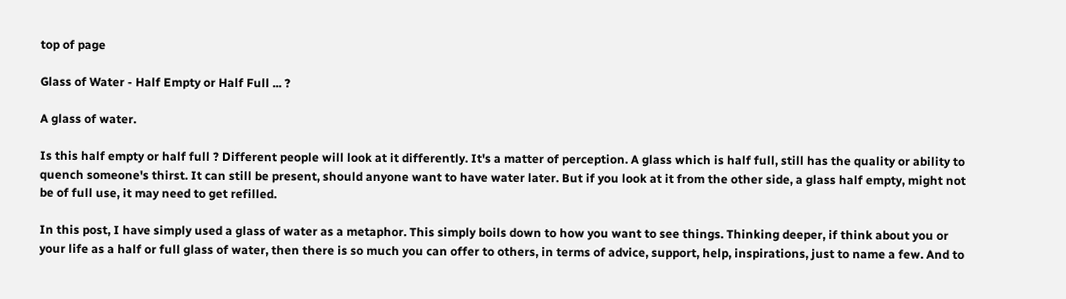top of page

Glass of Water - Half Empty or Half Full ... ?

A glass of water.

Is this half empty or half full ? Different people will look at it differently. It's a matter of perception. A glass which is half full, still has the quality or ability to quench someone's thirst. It can still be present, should anyone want to have water later. But if you look at it from the other side, a glass half empty, might not be of full use, it may need to get refilled.

In this post, I have simply used a glass of water as a metaphor. This simply boils down to how you want to see things. Thinking deeper, if think about you or your life as a half or full glass of water, then there is so much you can offer to others, in terms of advice, support, help, inspirations, just to name a few. And to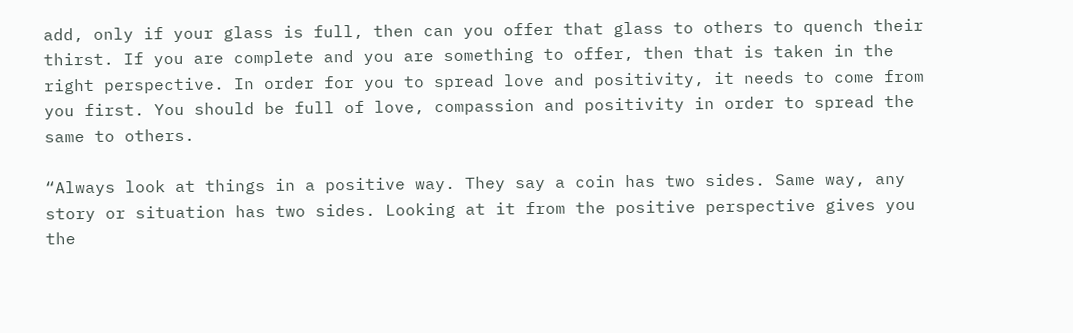add, only if your glass is full, then can you offer that glass to others to quench their thirst. If you are complete and you are something to offer, then that is taken in the right perspective. In order for you to spread love and positivity, it needs to come from you first. You should be full of love, compassion and positivity in order to spread the same to others.

“Always look at things in a positive way. They say a coin has two sides. Same way, any story or situation has two sides. Looking at it from the positive perspective gives you the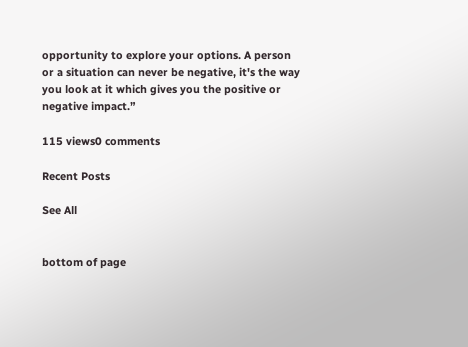opportunity to explore your options. A person or a situation can never be negative, it's the way you look at it which gives you the positive or negative impact.”

115 views0 comments

Recent Posts

See All


bottom of page